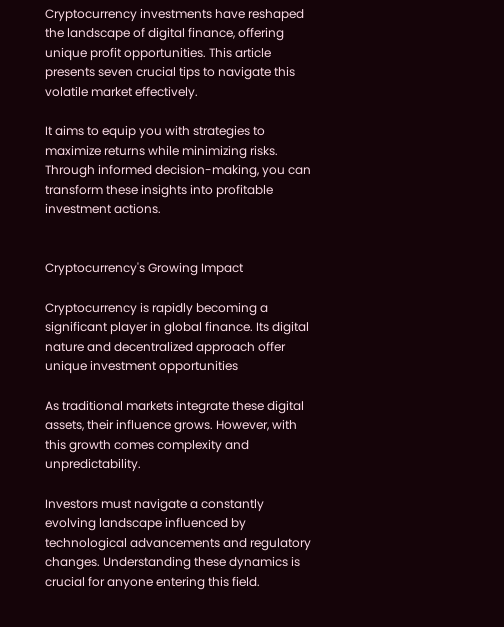Cryptocurrency investments have reshaped the landscape of digital finance, offering unique profit opportunities. This article presents seven crucial tips to navigate this volatile market effectively.

It aims to equip you with strategies to maximize returns while minimizing risks. Through informed decision-making, you can transform these insights into profitable investment actions.


Cryptocurrency's Growing Impact

Cryptocurrency is rapidly becoming a significant player in global finance. Its digital nature and decentralized approach offer unique investment opportunities

As traditional markets integrate these digital assets, their influence grows. However, with this growth comes complexity and unpredictability.

Investors must navigate a constantly evolving landscape influenced by technological advancements and regulatory changes. Understanding these dynamics is crucial for anyone entering this field.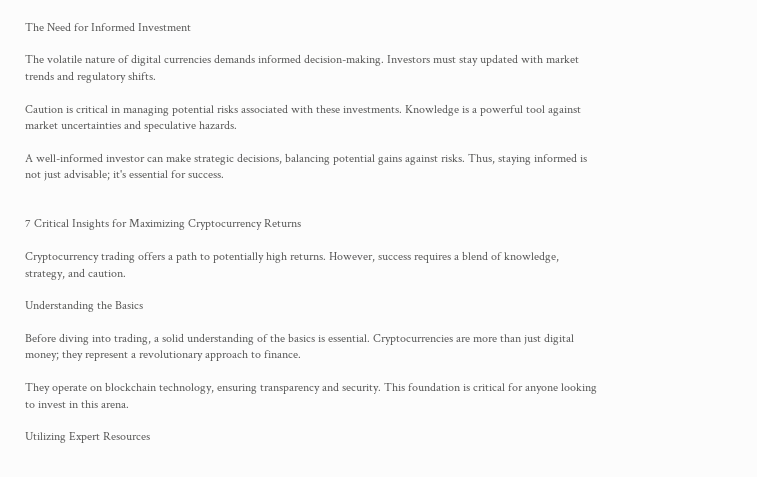The Need for Informed Investment

The volatile nature of digital currencies demands informed decision-making. Investors must stay updated with market trends and regulatory shifts.

Caution is critical in managing potential risks associated with these investments. Knowledge is a powerful tool against market uncertainties and speculative hazards.

A well-informed investor can make strategic decisions, balancing potential gains against risks. Thus, staying informed is not just advisable; it's essential for success.


7 Critical Insights for Maximizing Cryptocurrency Returns

Cryptocurrency trading offers a path to potentially high returns. However, success requires a blend of knowledge, strategy, and caution.

Understanding the Basics

Before diving into trading, a solid understanding of the basics is essential. Cryptocurrencies are more than just digital money; they represent a revolutionary approach to finance.

They operate on blockchain technology, ensuring transparency and security. This foundation is critical for anyone looking to invest in this arena.

Utilizing Expert Resources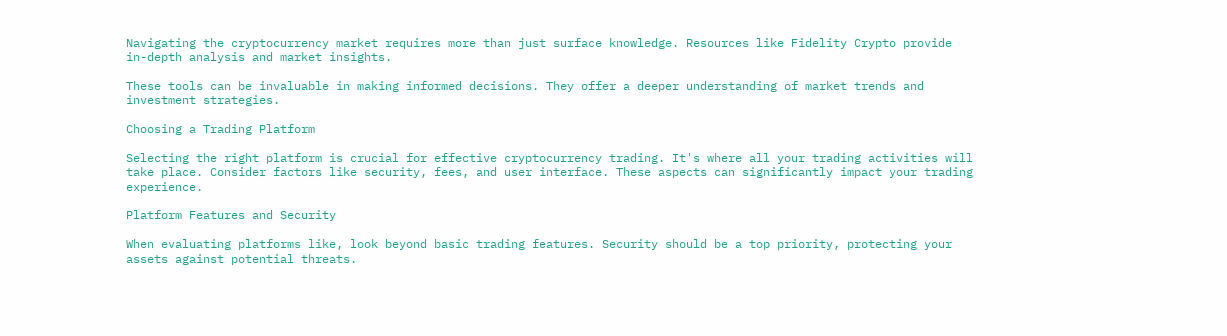Navigating the cryptocurrency market requires more than just surface knowledge. Resources like Fidelity Crypto provide in-depth analysis and market insights.

These tools can be invaluable in making informed decisions. They offer a deeper understanding of market trends and investment strategies.

Choosing a Trading Platform

Selecting the right platform is crucial for effective cryptocurrency trading. It's where all your trading activities will take place. Consider factors like security, fees, and user interface. These aspects can significantly impact your trading experience.

Platform Features and Security

When evaluating platforms like, look beyond basic trading features. Security should be a top priority, protecting your assets against potential threats.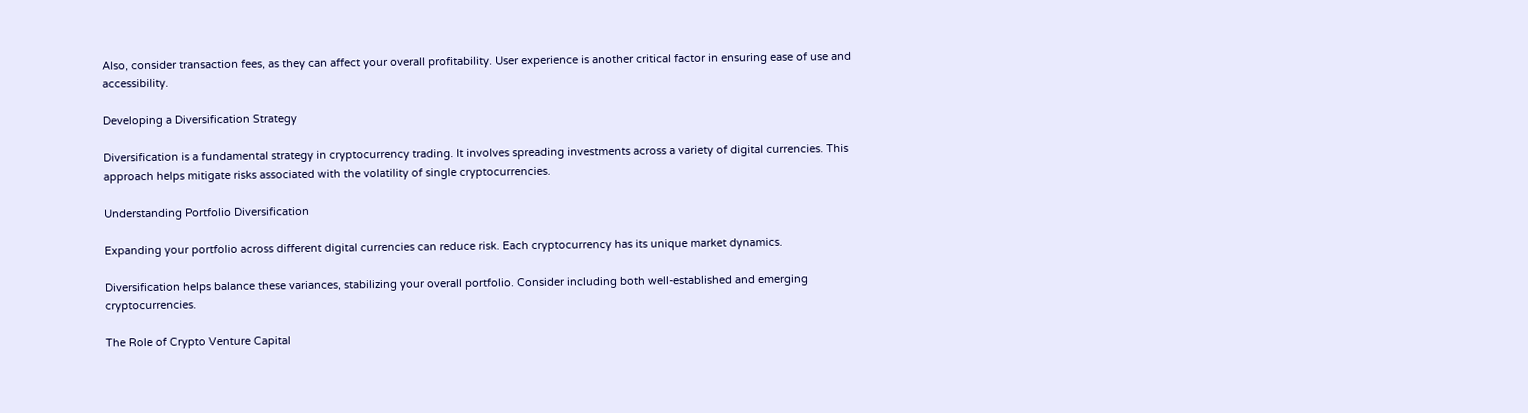Also, consider transaction fees, as they can affect your overall profitability. User experience is another critical factor in ensuring ease of use and accessibility.

Developing a Diversification Strategy

Diversification is a fundamental strategy in cryptocurrency trading. It involves spreading investments across a variety of digital currencies. This approach helps mitigate risks associated with the volatility of single cryptocurrencies.

Understanding Portfolio Diversification

Expanding your portfolio across different digital currencies can reduce risk. Each cryptocurrency has its unique market dynamics.

Diversification helps balance these variances, stabilizing your overall portfolio. Consider including both well-established and emerging cryptocurrencies.

The Role of Crypto Venture Capital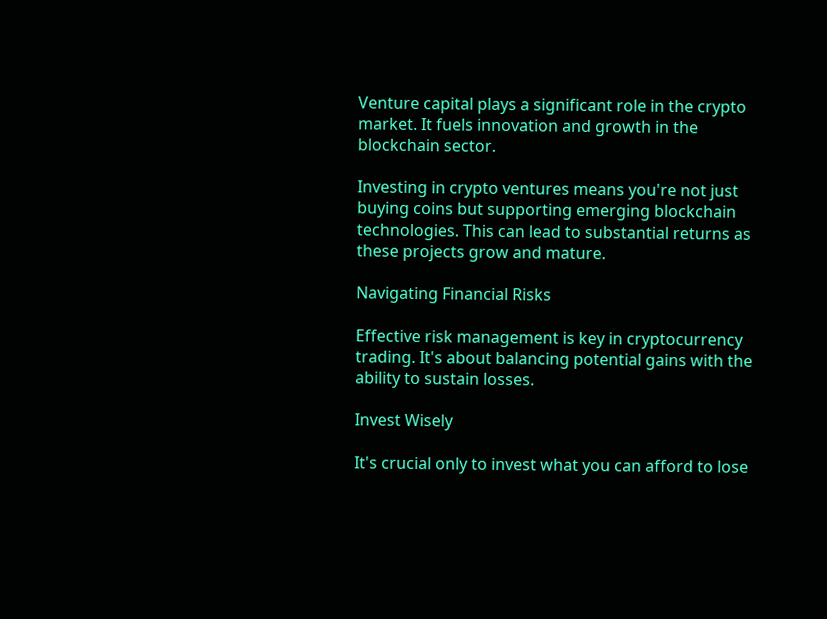Venture capital plays a significant role in the crypto market. It fuels innovation and growth in the blockchain sector.

Investing in crypto ventures means you're not just buying coins but supporting emerging blockchain technologies. This can lead to substantial returns as these projects grow and mature.

Navigating Financial Risks

Effective risk management is key in cryptocurrency trading. It's about balancing potential gains with the ability to sustain losses.

Invest Wisely

It's crucial only to invest what you can afford to lose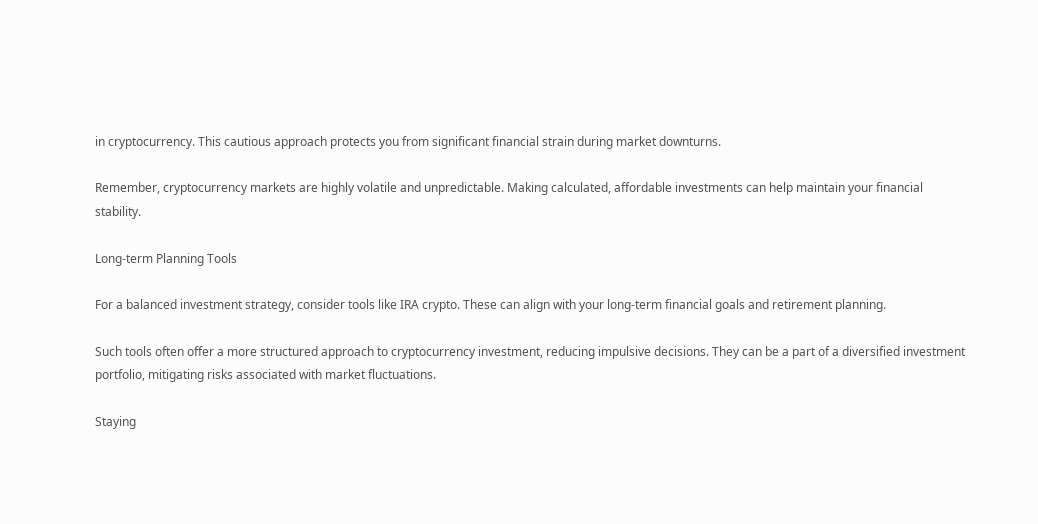in cryptocurrency. This cautious approach protects you from significant financial strain during market downturns.

Remember, cryptocurrency markets are highly volatile and unpredictable. Making calculated, affordable investments can help maintain your financial stability.

Long-term Planning Tools

For a balanced investment strategy, consider tools like IRA crypto. These can align with your long-term financial goals and retirement planning.

Such tools often offer a more structured approach to cryptocurrency investment, reducing impulsive decisions. They can be a part of a diversified investment portfolio, mitigating risks associated with market fluctuations.

Staying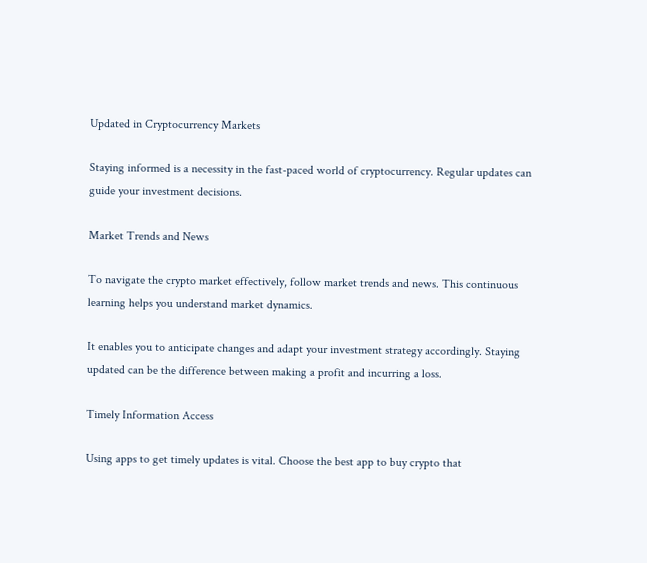Updated in Cryptocurrency Markets

Staying informed is a necessity in the fast-paced world of cryptocurrency. Regular updates can guide your investment decisions.

Market Trends and News

To navigate the crypto market effectively, follow market trends and news. This continuous learning helps you understand market dynamics.

It enables you to anticipate changes and adapt your investment strategy accordingly. Staying updated can be the difference between making a profit and incurring a loss.

Timely Information Access

Using apps to get timely updates is vital. Choose the best app to buy crypto that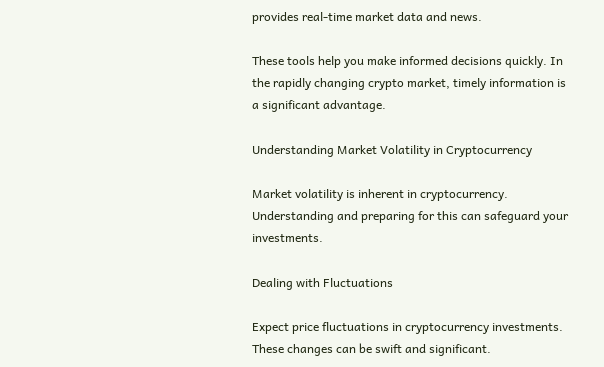provides real-time market data and news.

These tools help you make informed decisions quickly. In the rapidly changing crypto market, timely information is a significant advantage.

Understanding Market Volatility in Cryptocurrency

Market volatility is inherent in cryptocurrency. Understanding and preparing for this can safeguard your investments.

Dealing with Fluctuations

Expect price fluctuations in cryptocurrency investments. These changes can be swift and significant.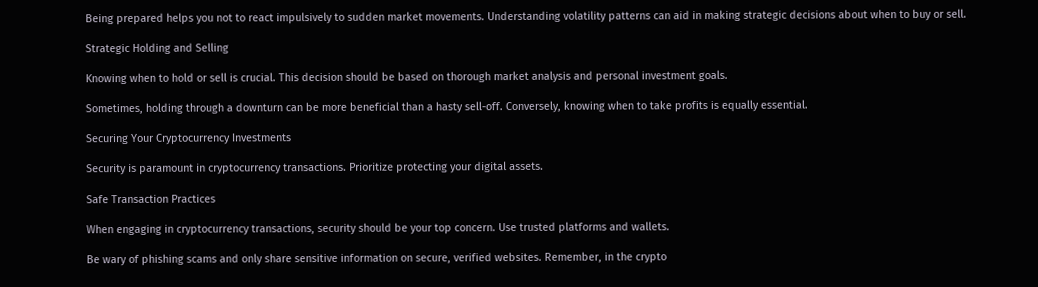Being prepared helps you not to react impulsively to sudden market movements. Understanding volatility patterns can aid in making strategic decisions about when to buy or sell.

Strategic Holding and Selling

Knowing when to hold or sell is crucial. This decision should be based on thorough market analysis and personal investment goals.

Sometimes, holding through a downturn can be more beneficial than a hasty sell-off. Conversely, knowing when to take profits is equally essential.

Securing Your Cryptocurrency Investments

Security is paramount in cryptocurrency transactions. Prioritize protecting your digital assets.

Safe Transaction Practices

When engaging in cryptocurrency transactions, security should be your top concern. Use trusted platforms and wallets.

Be wary of phishing scams and only share sensitive information on secure, verified websites. Remember, in the crypto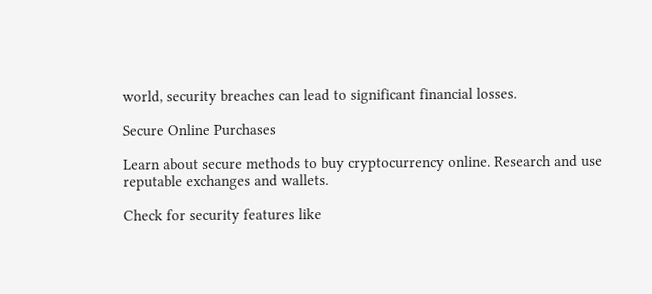world, security breaches can lead to significant financial losses.

Secure Online Purchases

Learn about secure methods to buy cryptocurrency online. Research and use reputable exchanges and wallets.

Check for security features like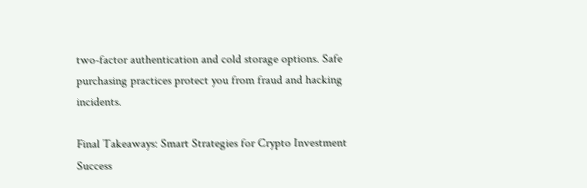two-factor authentication and cold storage options. Safe purchasing practices protect you from fraud and hacking incidents.

Final Takeaways: Smart Strategies for Crypto Investment Success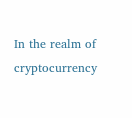In the realm of cryptocurrency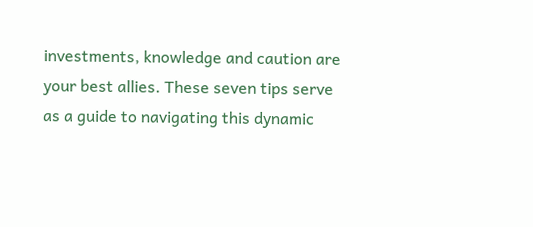investments, knowledge and caution are your best allies. These seven tips serve as a guide to navigating this dynamic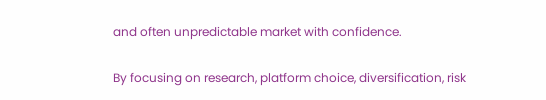and often unpredictable market with confidence.

By focusing on research, platform choice, diversification, risk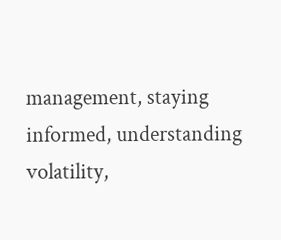management, staying informed, understanding volatility,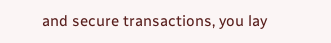and secure transactions, you lay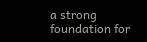a strong foundation for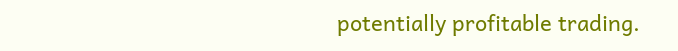potentially profitable trading.